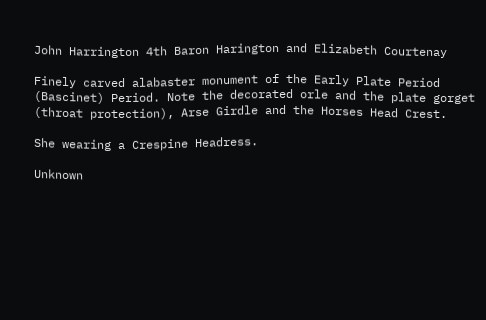John Harrington 4th Baron Harington and Elizabeth Courtenay

Finely carved alabaster monument of the Early Plate Period (Bascinet) Period. Note the decorated orle and the plate gorget (throat protection), Arse Girdle and the Horses Head Crest.

She wearing a Crespine Headress.

Unknown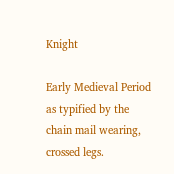Knight

Early Medieval Period as typified by the chain mail wearing, crossed legs.